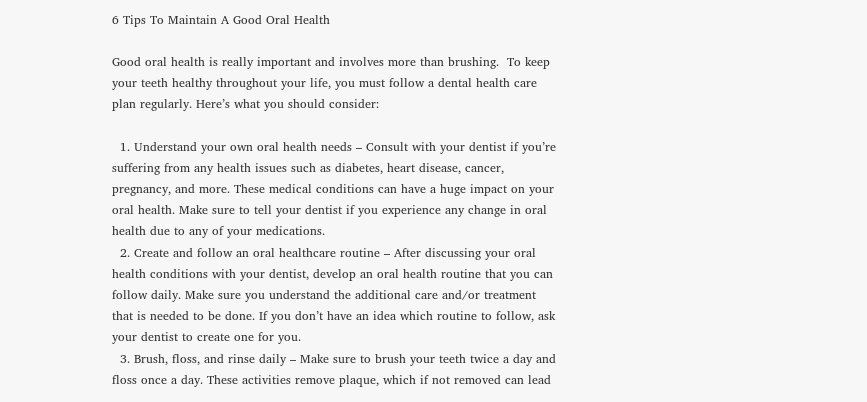6 Tips To Maintain A Good Oral Health

Good oral health is really important and involves more than brushing.  To keep your teeth healthy throughout your life, you must follow a dental health care plan regularly. Here’s what you should consider:

  1. Understand your own oral health needs – Consult with your dentist if you’re suffering from any health issues such as diabetes, heart disease, cancer, pregnancy, and more. These medical conditions can have a huge impact on your oral health. Make sure to tell your dentist if you experience any change in oral health due to any of your medications.
  2. Create and follow an oral healthcare routine – After discussing your oral health conditions with your dentist, develop an oral health routine that you can follow daily. Make sure you understand the additional care and/or treatment that is needed to be done. If you don’t have an idea which routine to follow, ask your dentist to create one for you.
  3. Brush, floss, and rinse daily – Make sure to brush your teeth twice a day and floss once a day. These activities remove plaque, which if not removed can lead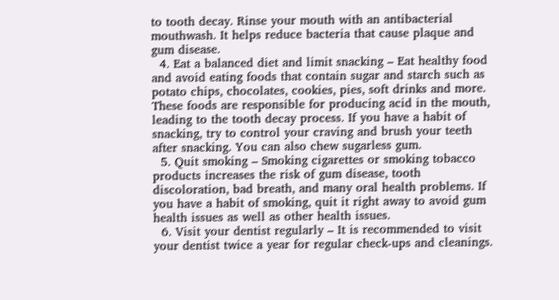to tooth decay. Rinse your mouth with an antibacterial mouthwash. It helps reduce bacteria that cause plaque and gum disease.
  4. Eat a balanced diet and limit snacking – Eat healthy food and avoid eating foods that contain sugar and starch such as potato chips, chocolates, cookies, pies, soft drinks and more. These foods are responsible for producing acid in the mouth, leading to the tooth decay process. If you have a habit of snacking, try to control your craving and brush your teeth after snacking. You can also chew sugarless gum.
  5. Quit smoking – Smoking cigarettes or smoking tobacco products increases the risk of gum disease, tooth discoloration, bad breath, and many oral health problems. If you have a habit of smoking, quit it right away to avoid gum health issues as well as other health issues.
  6. Visit your dentist regularly – It is recommended to visit your dentist twice a year for regular check-ups and cleanings.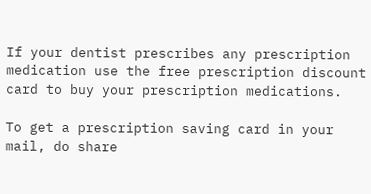If your dentist prescribes any prescription medication use the free prescription discount card to buy your prescription medications.

To get a prescription saving card in your mail, do share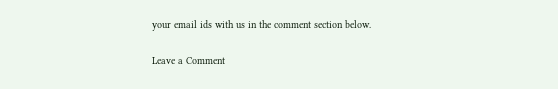your email ids with us in the comment section below.

Leave a Comment